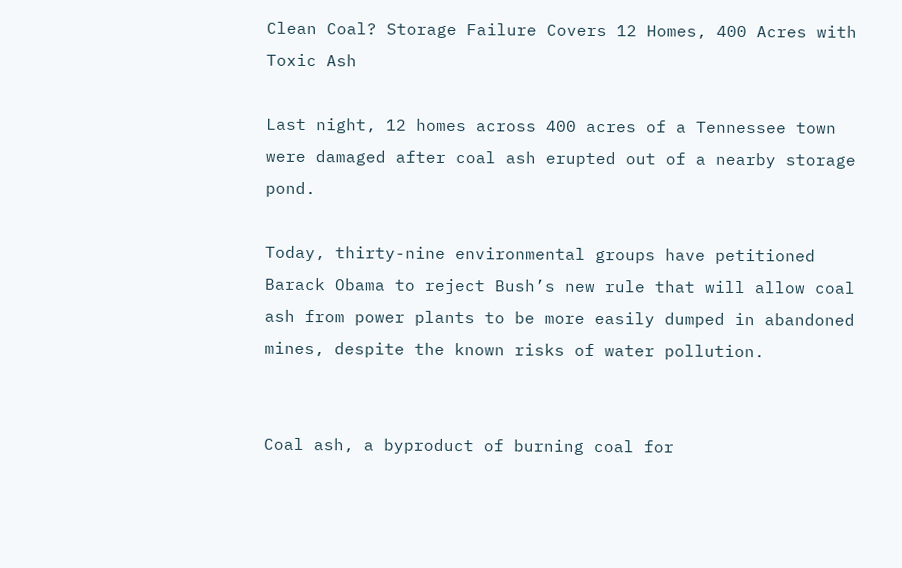Clean Coal? Storage Failure Covers 12 Homes, 400 Acres with Toxic Ash

Last night, 12 homes across 400 acres of a Tennessee town were damaged after coal ash erupted out of a nearby storage pond.

Today, thirty-nine environmental groups have petitioned Barack Obama to reject Bush’s new rule that will allow coal ash from power plants to be more easily dumped in abandoned mines, despite the known risks of water pollution.


Coal ash, a byproduct of burning coal for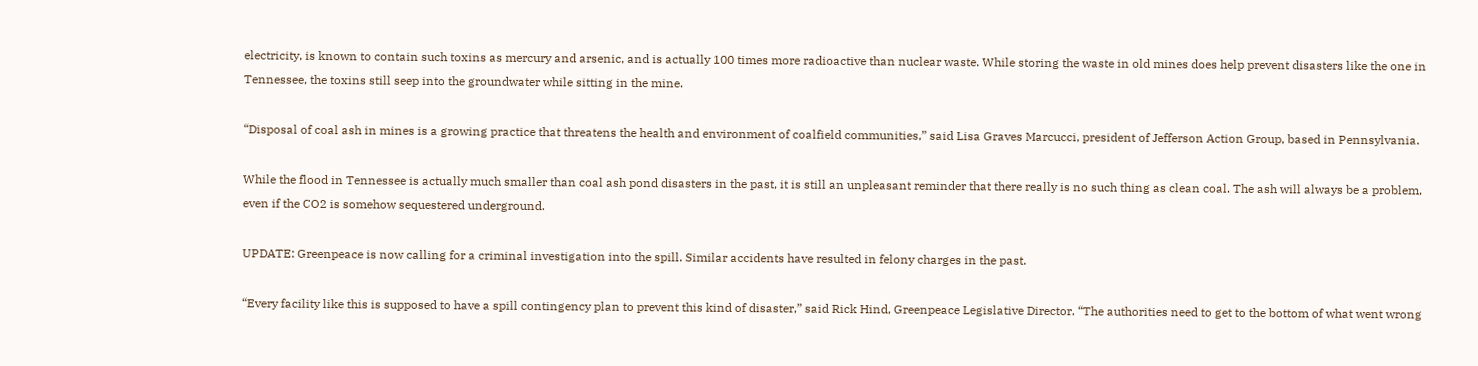electricity, is known to contain such toxins as mercury and arsenic, and is actually 100 times more radioactive than nuclear waste. While storing the waste in old mines does help prevent disasters like the one in Tennessee, the toxins still seep into the groundwater while sitting in the mine.

“Disposal of coal ash in mines is a growing practice that threatens the health and environment of coalfield communities,” said Lisa Graves Marcucci, president of Jefferson Action Group, based in Pennsylvania.

While the flood in Tennessee is actually much smaller than coal ash pond disasters in the past, it is still an unpleasant reminder that there really is no such thing as clean coal. The ash will always be a problem, even if the CO2 is somehow sequestered underground.

UPDATE: Greenpeace is now calling for a criminal investigation into the spill. Similar accidents have resulted in felony charges in the past.

“Every facility like this is supposed to have a spill contingency plan to prevent this kind of disaster,” said Rick Hind, Greenpeace Legislative Director. “The authorities need to get to the bottom of what went wrong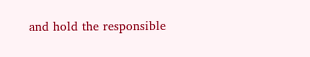and hold the responsible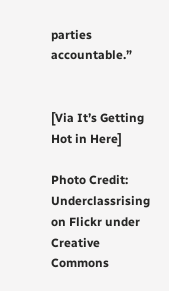parties accountable.”


[Via It’s Getting Hot in Here]

Photo Credit: Underclassrising on Flickr under Creative Commons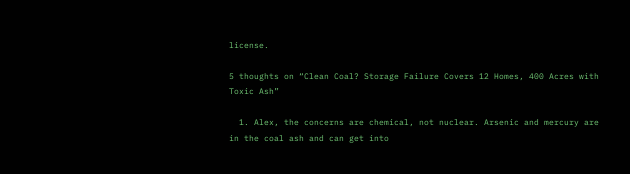license.

5 thoughts on “Clean Coal? Storage Failure Covers 12 Homes, 400 Acres with Toxic Ash”

  1. Alex, the concerns are chemical, not nuclear. Arsenic and mercury are in the coal ash and can get into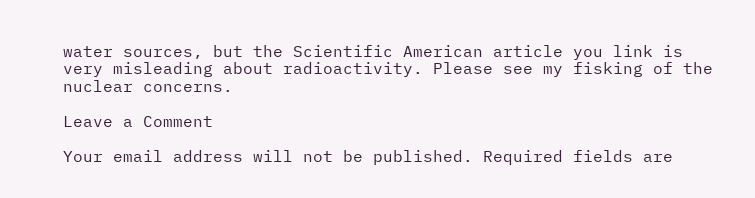water sources, but the Scientific American article you link is very misleading about radioactivity. Please see my fisking of the nuclear concerns.

Leave a Comment

Your email address will not be published. Required fields are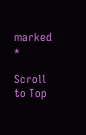marked *

Scroll to Top